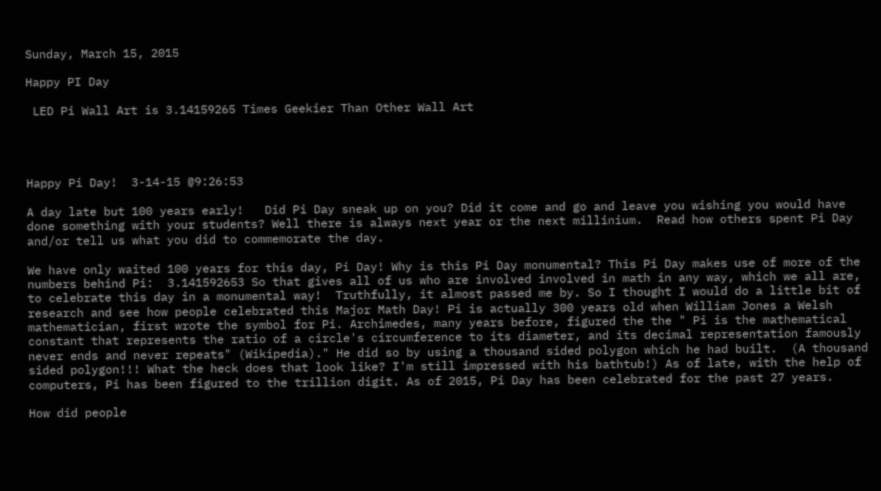Sunday, March 15, 2015

Happy PI Day

 LED Pi Wall Art is 3.14159265 Times Geekier Than Other Wall Art




Happy Pi Day!  3-14-15 @9:26:53

A day late but 100 years early!   Did Pi Day sneak up on you? Did it come and go and leave you wishing you would have done something with your students? Well there is always next year or the next millinium.  Read how others spent Pi Day and/or tell us what you did to commemorate the day.

We have only waited 100 years for this day, Pi Day! Why is this Pi Day monumental? This Pi Day makes use of more of the numbers behind Pi:  3.141592653 So that gives all of us who are involved involved in math in any way, which we all are, to celebrate this day in a monumental way!  Truthfully, it almost passed me by. So I thought I would do a little bit of research and see how people celebrated this Major Math Day! Pi is actually 300 years old when William Jones a Welsh mathematician, first wrote the symbol for Pi. Archimedes, many years before, figured the the " Pi is the mathematical constant that represents the ratio of a circle's circumference to its diameter, and its decimal representation famously never ends and never repeats" (Wikipedia)." He did so by using a thousand sided polygon which he had built.  (A thousand sided polygon!!! What the heck does that look like? I'm still impressed with his bathtub!) As of late, with the help of computers, Pi has been figured to the trillion digit. As of 2015, Pi Day has been celebrated for the past 27 years.

How did people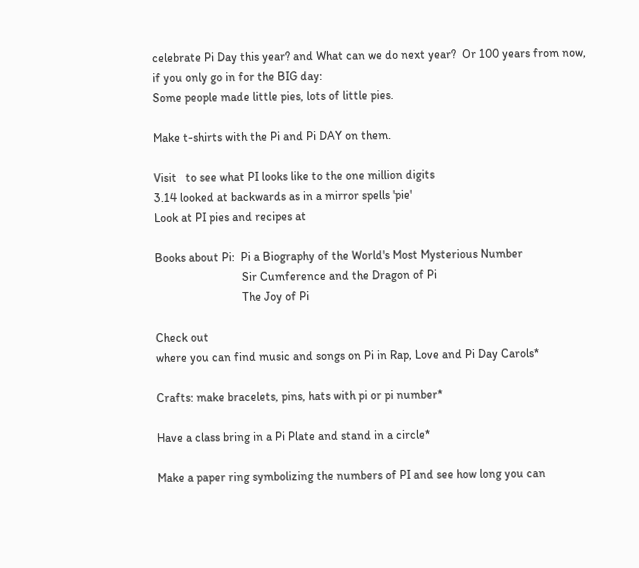celebrate Pi Day this year? and What can we do next year?  Or 100 years from now, if you only go in for the BIG day:
Some people made little pies, lots of little pies.

Make t-shirts with the Pi and Pi DAY on them.

Visit   to see what PI looks like to the one million digits
3.14 looked at backwards as in a mirror spells 'pie'
Look at PI pies and recipes at

Books about Pi:  Pi a Biography of the World's Most Mysterious Number
                             Sir Cumference and the Dragon of Pi
                             The Joy of Pi

Check out
where you can find music and songs on Pi in Rap, Love and Pi Day Carols*

Crafts: make bracelets, pins, hats with pi or pi number*

Have a class bring in a Pi Plate and stand in a circle*

Make a paper ring symbolizing the numbers of PI and see how long you can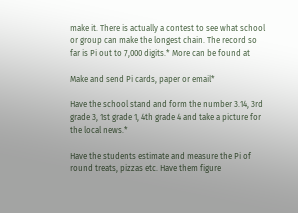make it. There is actually a contest to see what school or group can make the longest chain. The record so far is Pi out to 7,000 digits.* More can be found at

Make and send Pi cards, paper or email*

Have the school stand and form the number 3.14, 3rd grade 3, 1st grade 1, 4th grade 4 and take a picture for the local news.*

Have the students estimate and measure the Pi of round treats, pizzas etc. Have them figure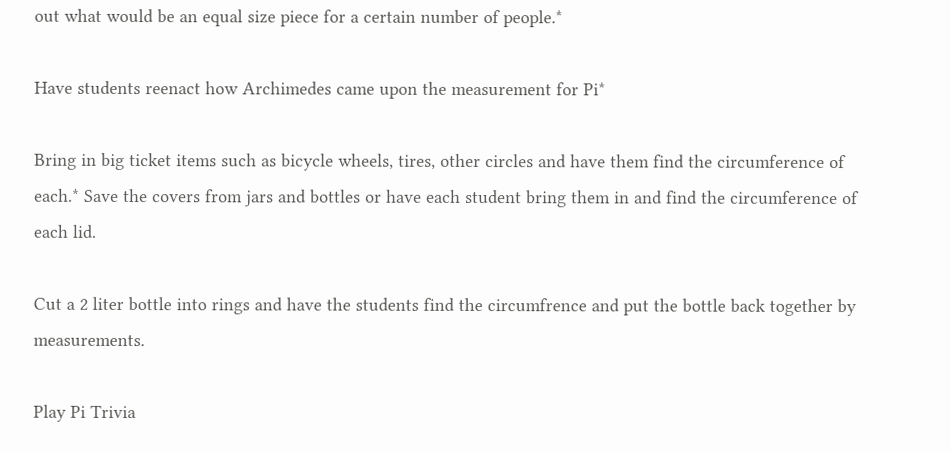out what would be an equal size piece for a certain number of people.*

Have students reenact how Archimedes came upon the measurement for Pi*

Bring in big ticket items such as bicycle wheels, tires, other circles and have them find the circumference of each.* Save the covers from jars and bottles or have each student bring them in and find the circumference of each lid.

Cut a 2 liter bottle into rings and have the students find the circumfrence and put the bottle back together by measurements.

Play Pi Trivia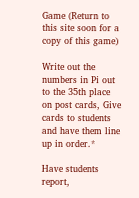Game (Return to this site soon for a copy of this game)

Write out the numbers in Pi out to the 35th place on post cards, Give cards to students and have them line up in order.*

Have students report,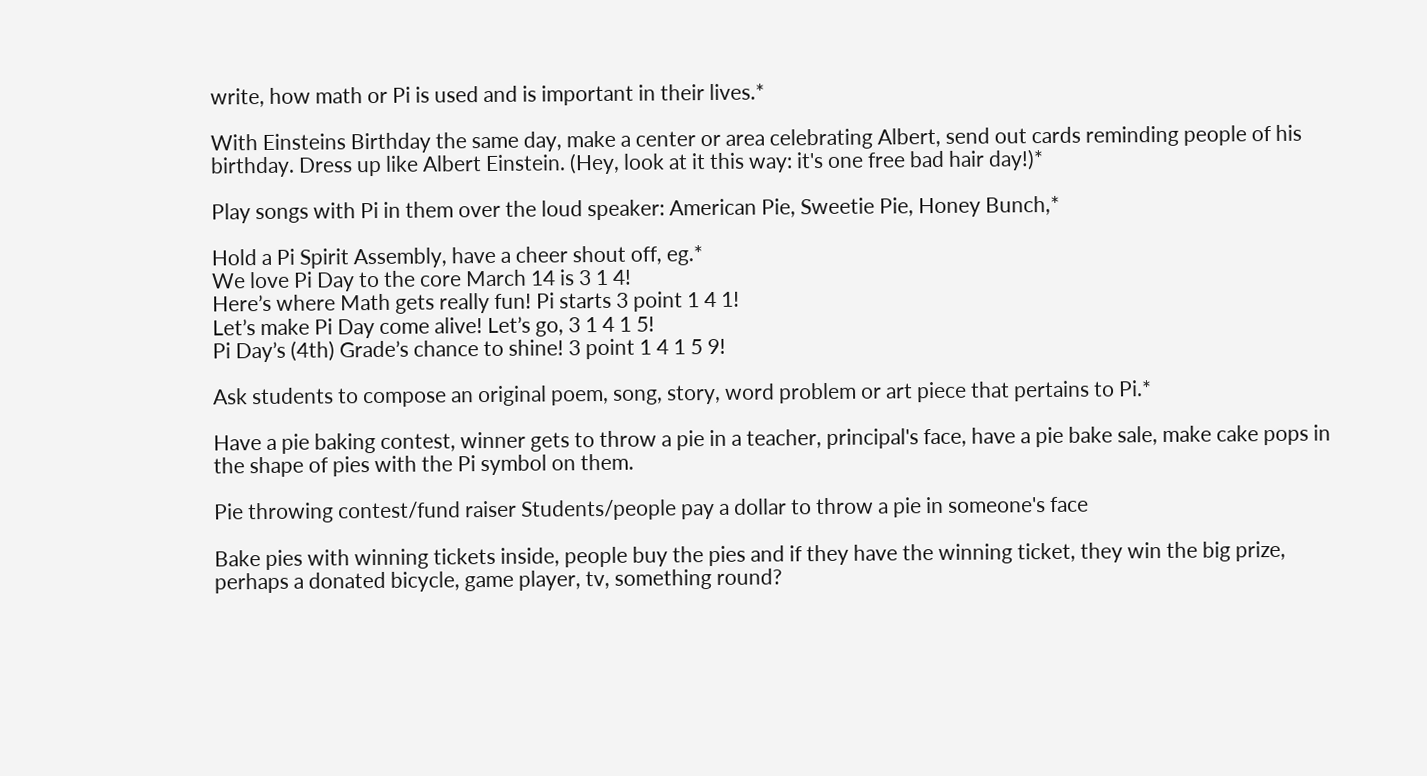write, how math or Pi is used and is important in their lives.*

With Einsteins Birthday the same day, make a center or area celebrating Albert, send out cards reminding people of his birthday. Dress up like Albert Einstein. (Hey, look at it this way: it's one free bad hair day!)*

Play songs with Pi in them over the loud speaker: American Pie, Sweetie Pie, Honey Bunch,*

Hold a Pi Spirit Assembly, have a cheer shout off, eg.*
We love Pi Day to the core March 14 is 3 1 4!
Here’s where Math gets really fun! Pi starts 3 point 1 4 1!
Let’s make Pi Day come alive! Let’s go, 3 1 4 1 5!
Pi Day’s (4th) Grade’s chance to shine! 3 point 1 4 1 5 9!

Ask students to compose an original poem, song, story, word problem or art piece that pertains to Pi.*

Have a pie baking contest, winner gets to throw a pie in a teacher, principal's face, have a pie bake sale, make cake pops in the shape of pies with the Pi symbol on them.

Pie throwing contest/fund raiser Students/people pay a dollar to throw a pie in someone's face

Bake pies with winning tickets inside, people buy the pies and if they have the winning ticket, they win the big prize, perhaps a donated bicycle, game player, tv, something round?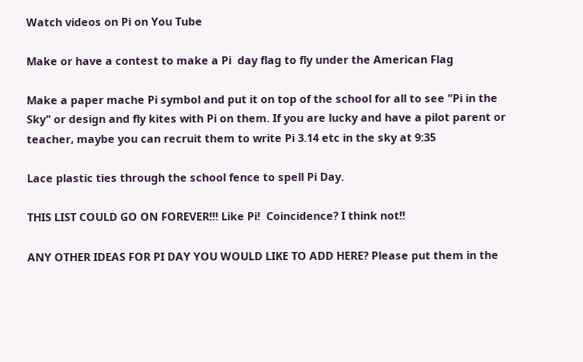Watch videos on Pi on You Tube

Make or have a contest to make a Pi  day flag to fly under the American Flag

Make a paper mache Pi symbol and put it on top of the school for all to see "Pi in the Sky" or design and fly kites with Pi on them. If you are lucky and have a pilot parent or teacher, maybe you can recruit them to write Pi 3.14 etc in the sky at 9:35

Lace plastic ties through the school fence to spell Pi Day.

THIS LIST COULD GO ON FOREVER!!! Like Pi!  Coincidence? I think not!!

ANY OTHER IDEAS FOR PI DAY YOU WOULD LIKE TO ADD HERE? Please put them in the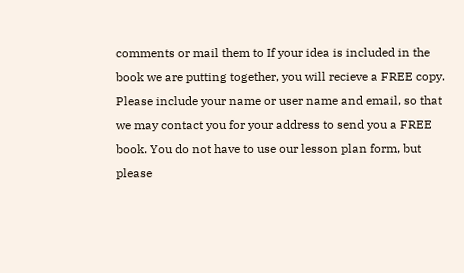comments or mail them to If your idea is included in the book we are putting together, you will recieve a FREE copy. Please include your name or user name and email, so that we may contact you for your address to send you a FREE book. You do not have to use our lesson plan form, but please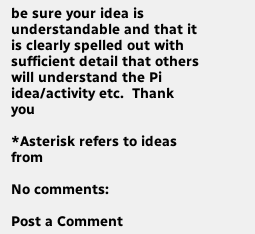be sure your idea is understandable and that it is clearly spelled out with sufficient detail that others will understand the Pi idea/activity etc.  Thank you

*Asterisk refers to ideas from

No comments:

Post a Comment